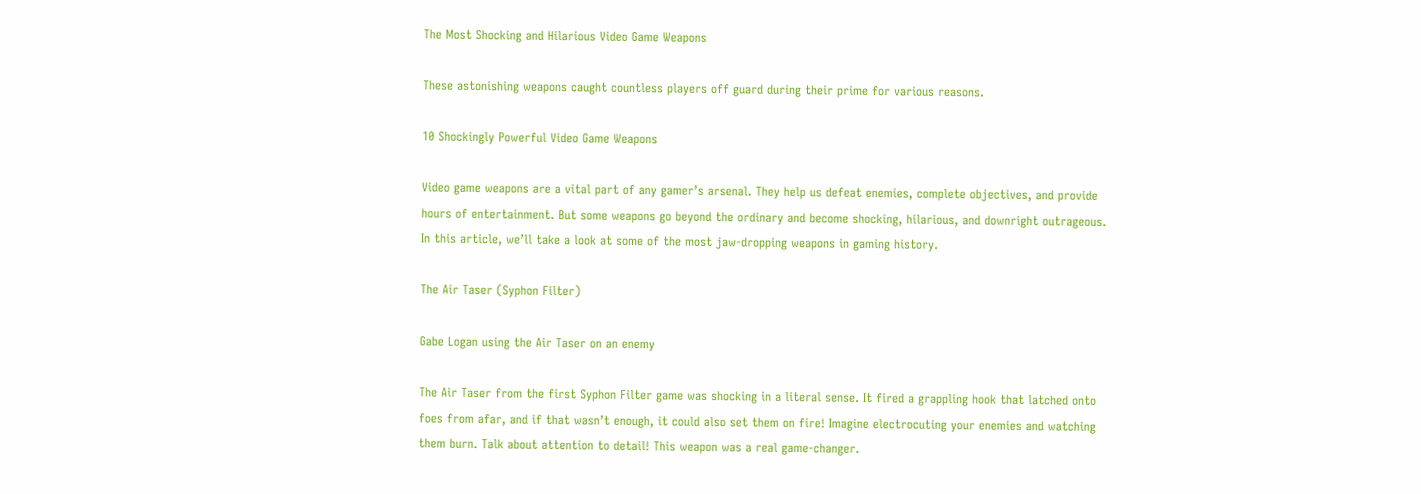The Most Shocking and Hilarious Video Game Weapons

These astonishing weapons caught countless players off guard during their prime for various reasons.

10 Shockingly Powerful Video Game Weapons

Video game weapons are a vital part of any gamer’s arsenal. They help us defeat enemies, complete objectives, and provide hours of entertainment. But some weapons go beyond the ordinary and become shocking, hilarious, and downright outrageous. In this article, we’ll take a look at some of the most jaw-dropping weapons in gaming history.

The Air Taser (Syphon Filter)

Gabe Logan using the Air Taser on an enemy

The Air Taser from the first Syphon Filter game was shocking in a literal sense. It fired a grappling hook that latched onto foes from afar, and if that wasn’t enough, it could also set them on fire! Imagine electrocuting your enemies and watching them burn. Talk about attention to detail! This weapon was a real game-changer.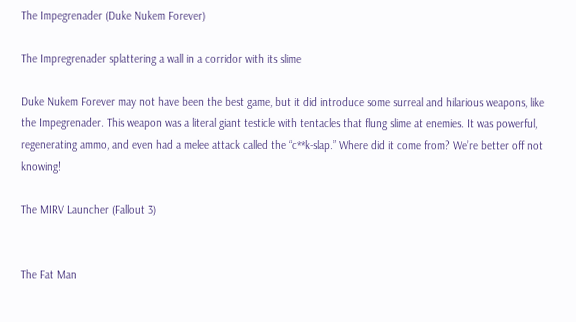The Impegrenader (Duke Nukem Forever)

The Impregrenader splattering a wall in a corridor with its slime

Duke Nukem Forever may not have been the best game, but it did introduce some surreal and hilarious weapons, like the Impegrenader. This weapon was a literal giant testicle with tentacles that flung slime at enemies. It was powerful, regenerating ammo, and even had a melee attack called the “c**k-slap.” Where did it come from? We’re better off not knowing!

The MIRV Launcher (Fallout 3)


The Fat Man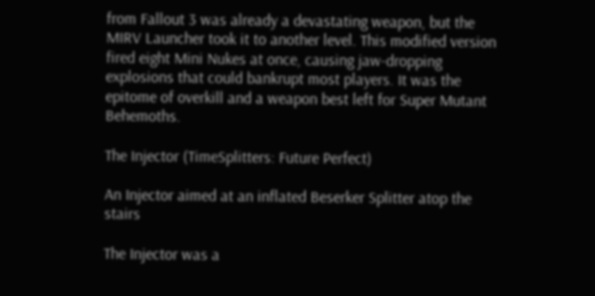from Fallout 3 was already a devastating weapon, but the MIRV Launcher took it to another level. This modified version fired eight Mini Nukes at once, causing jaw-dropping explosions that could bankrupt most players. It was the epitome of overkill and a weapon best left for Super Mutant Behemoths.

The Injector (TimeSplitters: Future Perfect)

An Injector aimed at an inflated Beserker Splitter atop the stairs

The Injector was a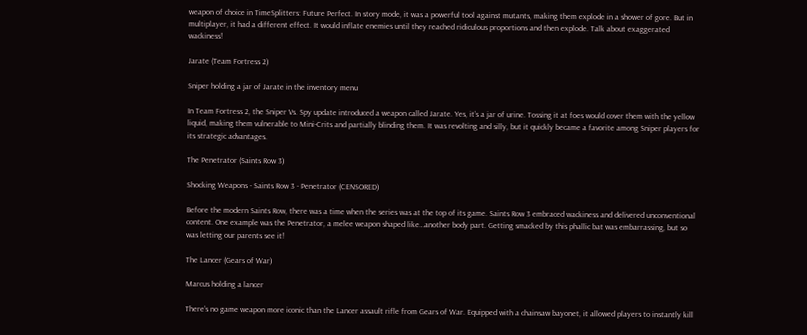weapon of choice in TimeSplitters: Future Perfect. In story mode, it was a powerful tool against mutants, making them explode in a shower of gore. But in multiplayer, it had a different effect. It would inflate enemies until they reached ridiculous proportions and then explode. Talk about exaggerated wackiness!

Jarate (Team Fortress 2)

Sniper holding a jar of Jarate in the inventory menu

In Team Fortress 2, the Sniper Vs. Spy update introduced a weapon called Jarate. Yes, it’s a jar of urine. Tossing it at foes would cover them with the yellow liquid, making them vulnerable to Mini-Crits and partially blinding them. It was revolting and silly, but it quickly became a favorite among Sniper players for its strategic advantages.

The Penetrator (Saints Row 3)

Shocking Weapons - Saints Row 3 - Penetrator (CENSORED)

Before the modern Saints Row, there was a time when the series was at the top of its game. Saints Row 3 embraced wackiness and delivered unconventional content. One example was the Penetrator, a melee weapon shaped like…another body part. Getting smacked by this phallic bat was embarrassing, but so was letting our parents see it!

The Lancer (Gears of War)

Marcus holding a lancer

There’s no game weapon more iconic than the Lancer assault rifle from Gears of War. Equipped with a chainsaw bayonet, it allowed players to instantly kill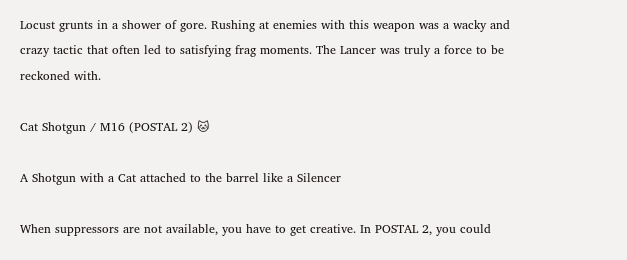Locust grunts in a shower of gore. Rushing at enemies with this weapon was a wacky and crazy tactic that often led to satisfying frag moments. The Lancer was truly a force to be reckoned with.

Cat Shotgun / M16 (POSTAL 2) 🐱

A Shotgun with a Cat attached to the barrel like a Silencer

When suppressors are not available, you have to get creative. In POSTAL 2, you could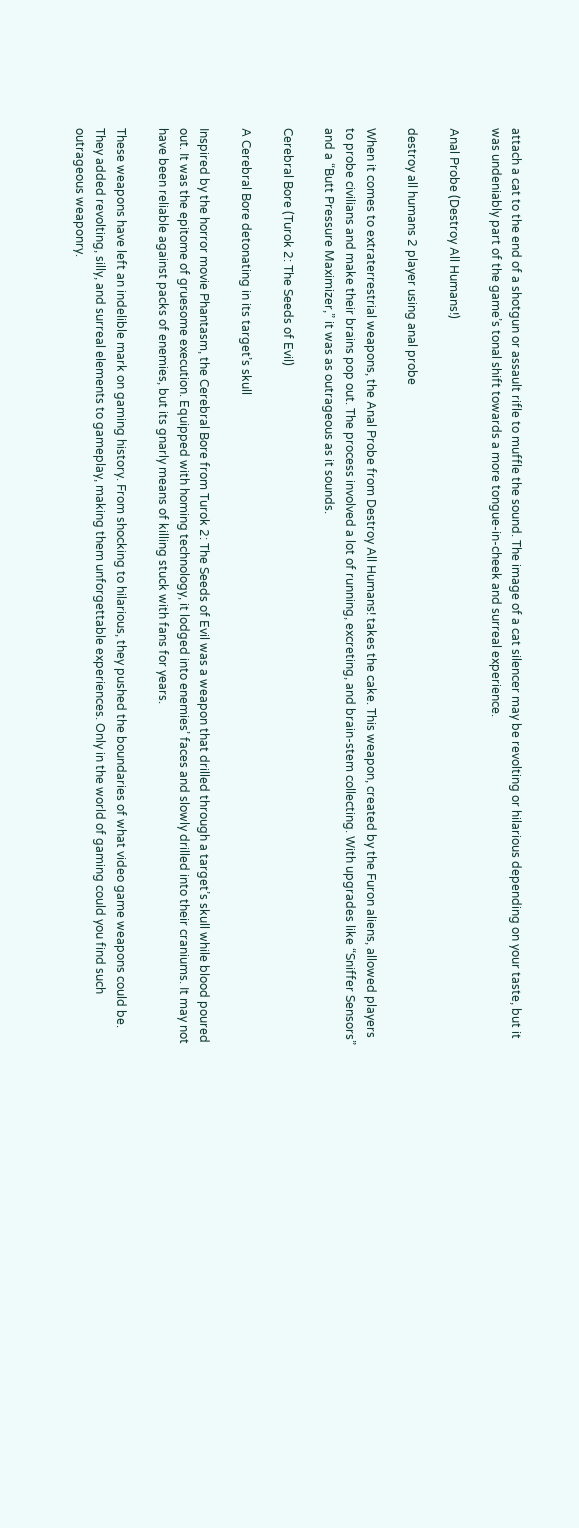attach a cat to the end of a shotgun or assault rifle to muffle the sound. The image of a cat silencer may be revolting or hilarious depending on your taste, but it was undeniably part of the game’s tonal shift towards a more tongue-in-cheek and surreal experience.

Anal Probe (Destroy All Humans!)

destroy all humans 2 player using anal probe

When it comes to extraterrestrial weapons, the Anal Probe from Destroy All Humans! takes the cake. This weapon, created by the Furon aliens, allowed players to probe civilians and make their brains pop out. The process involved a lot of running, excreting, and brain-stem collecting. With upgrades like “Sniffer Sensors” and a “Butt Pressure Maximizer,” it was as outrageous as it sounds.

Cerebral Bore (Turok 2: The Seeds of Evil)

A Cerebral Bore detonating in its target’s skull

Inspired by the horror movie Phantasm, the Cerebral Bore from Turok 2: The Seeds of Evil was a weapon that drilled through a target’s skull while blood poured out. It was the epitome of gruesome execution. Equipped with homing technology, it lodged into enemies’ faces and slowly drilled into their craniums. It may not have been reliable against packs of enemies, but its gnarly means of killing stuck with fans for years.

These weapons have left an indelible mark on gaming history. From shocking to hilarious, they pushed the boundaries of what video game weapons could be. They added revolting, silly, and surreal elements to gameplay, making them unforgettable experiences. Only in the world of gaming could you find such outrageous weaponry.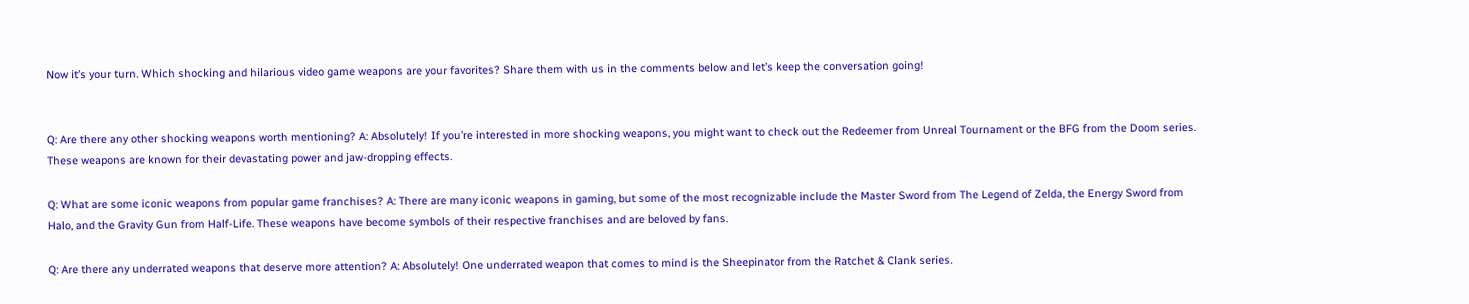Now it’s your turn. Which shocking and hilarious video game weapons are your favorites? Share them with us in the comments below and let’s keep the conversation going!


Q: Are there any other shocking weapons worth mentioning? A: Absolutely! If you’re interested in more shocking weapons, you might want to check out the Redeemer from Unreal Tournament or the BFG from the Doom series. These weapons are known for their devastating power and jaw-dropping effects.

Q: What are some iconic weapons from popular game franchises? A: There are many iconic weapons in gaming, but some of the most recognizable include the Master Sword from The Legend of Zelda, the Energy Sword from Halo, and the Gravity Gun from Half-Life. These weapons have become symbols of their respective franchises and are beloved by fans.

Q: Are there any underrated weapons that deserve more attention? A: Absolutely! One underrated weapon that comes to mind is the Sheepinator from the Ratchet & Clank series.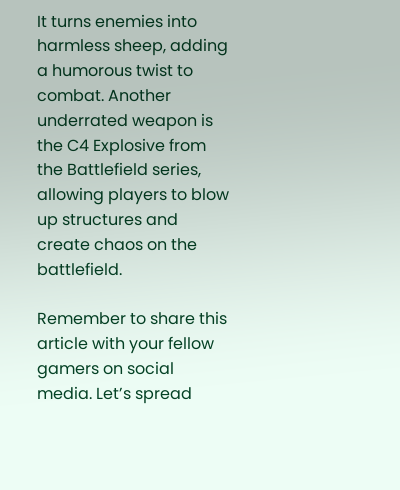It turns enemies into harmless sheep, adding a humorous twist to combat. Another underrated weapon is the C4 Explosive from the Battlefield series, allowing players to blow up structures and create chaos on the battlefield.

Remember to share this article with your fellow gamers on social media. Let’s spread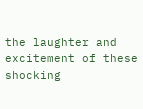the laughter and excitement of these shocking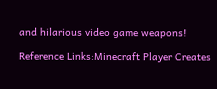and hilarious video game weapons!

Reference Links:Minecraft Player Creates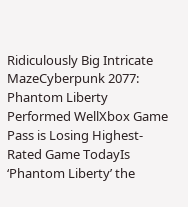Ridiculously Big Intricate MazeCyberpunk 2077: Phantom Liberty Performed WellXbox Game Pass is Losing Highest-Rated Game TodayIs ‘Phantom Liberty’ the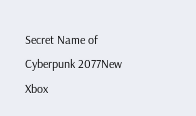Secret Name of Cyberpunk 2077New Xbox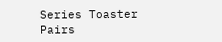Series Toaster Pairs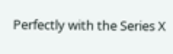Perfectly with the Series X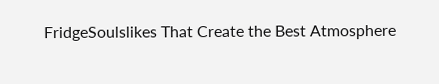FridgeSoulslikes That Create the Best Atmosphere